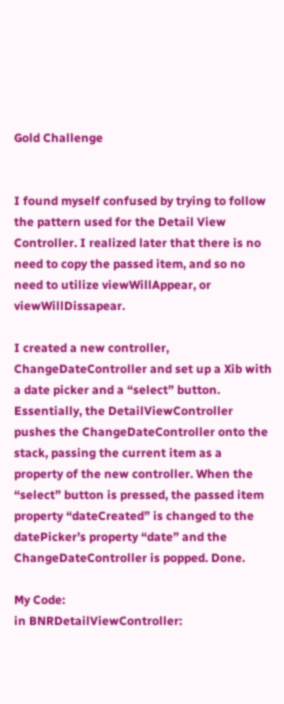Gold Challenge


I found myself confused by trying to follow the pattern used for the Detail View Controller. I realized later that there is no need to copy the passed item, and so no need to utilize viewWillAppear, or viewWillDissapear.

I created a new controller, ChangeDateController and set up a Xib with a date picker and a “select” button. Essentially, the DetailViewController pushes the ChangeDateController onto the stack, passing the current item as a property of the new controller. When the “select” button is pressed, the passed item property “dateCreated” is changed to the datePicker’s property “date” and the ChangeDateController is popped. Done.

My Code:
in BNRDetailViewController: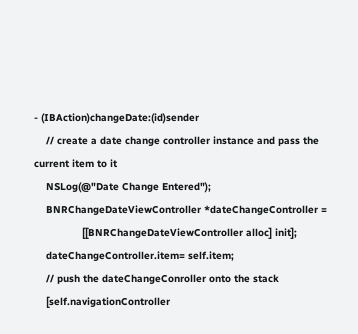- (IBAction)changeDate:(id)sender
    // create a date change controller instance and pass the current item to it
    NSLog(@"Date Change Entered");
    BNRChangeDateViewController *dateChangeController =
                [[BNRChangeDateViewController alloc] init];
    dateChangeController.item= self.item;
    // push the dateChangeConroller onto the stack
    [self.navigationController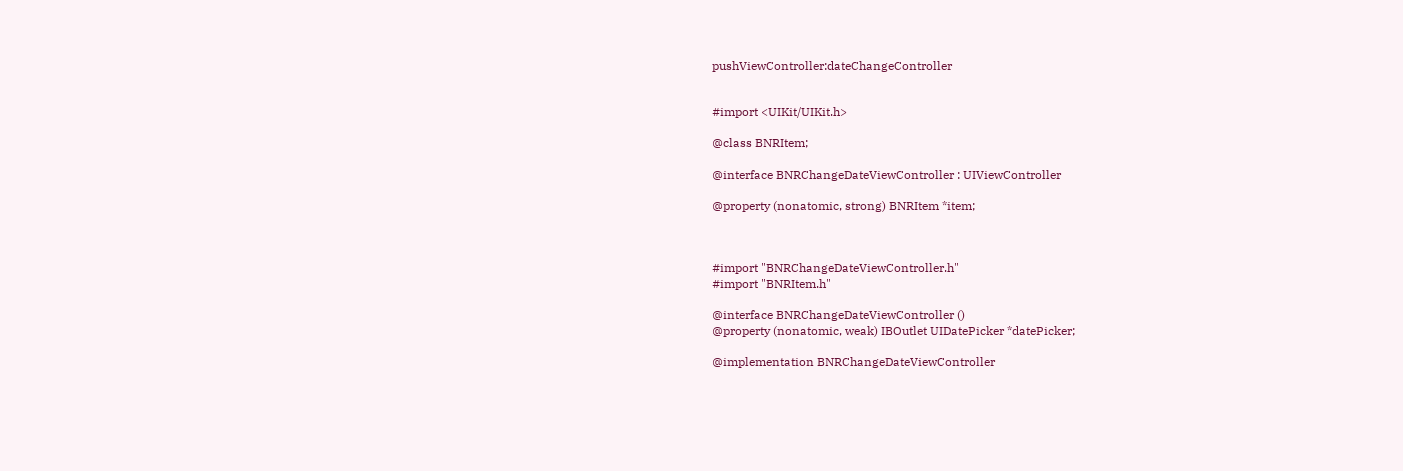pushViewController:dateChangeController


#import <UIKit/UIKit.h>

@class BNRItem;

@interface BNRChangeDateViewController : UIViewController

@property (nonatomic, strong) BNRItem *item;



#import "BNRChangeDateViewController.h"
#import "BNRItem.h"

@interface BNRChangeDateViewController ()
@property (nonatomic, weak) IBOutlet UIDatePicker *datePicker;

@implementation BNRChangeDateViewController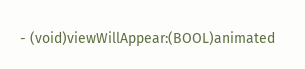- (void)viewWillAppear:(BOOL)animated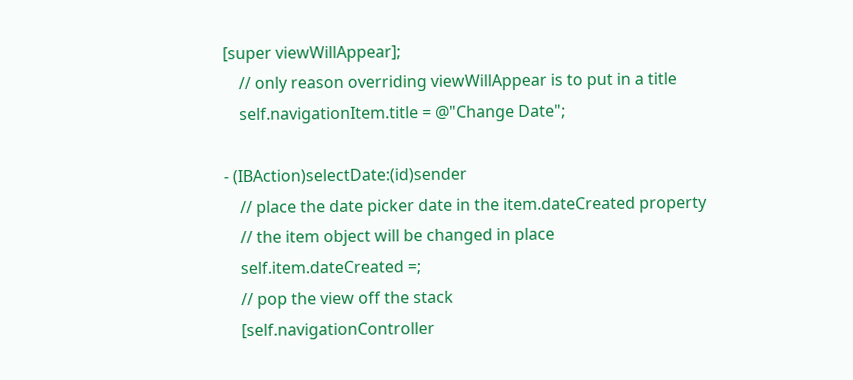[super viewWillAppear];
    // only reason overriding viewWillAppear is to put in a title
    self.navigationItem.title = @"Change Date";

- (IBAction)selectDate:(id)sender
    // place the date picker date in the item.dateCreated property
    // the item object will be changed in place
    self.item.dateCreated =;
    // pop the view off the stack
    [self.navigationController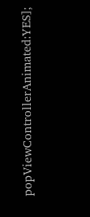popViewControllerAnimated:YES];